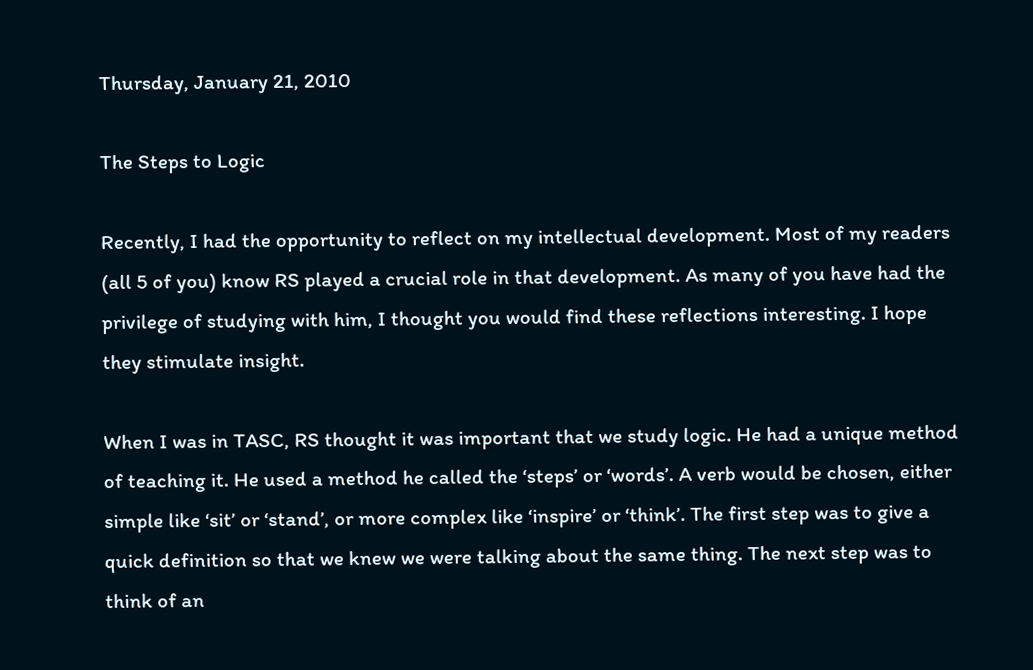Thursday, January 21, 2010

The Steps to Logic

Recently, I had the opportunity to reflect on my intellectual development. Most of my readers (all 5 of you) know RS played a crucial role in that development. As many of you have had the privilege of studying with him, I thought you would find these reflections interesting. I hope they stimulate insight.

When I was in TASC, RS thought it was important that we study logic. He had a unique method of teaching it. He used a method he called the ‘steps’ or ‘words’. A verb would be chosen, either simple like ‘sit’ or ‘stand’, or more complex like ‘inspire’ or ‘think’. The first step was to give a quick definition so that we knew we were talking about the same thing. The next step was to think of an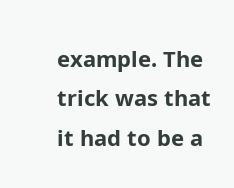example. The trick was that it had to be a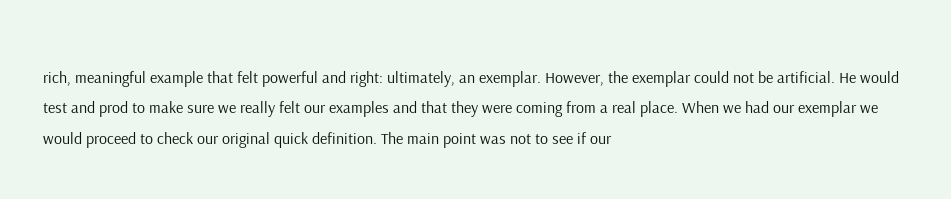rich, meaningful example that felt powerful and right: ultimately, an exemplar. However, the exemplar could not be artificial. He would test and prod to make sure we really felt our examples and that they were coming from a real place. When we had our exemplar we would proceed to check our original quick definition. The main point was not to see if our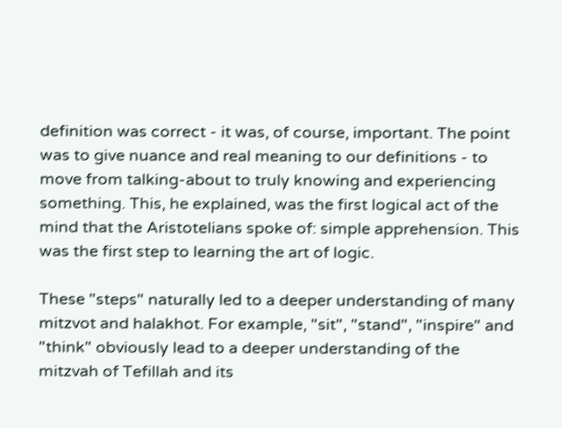definition was correct - it was, of course, important. The point was to give nuance and real meaning to our definitions - to move from talking-about to truly knowing and experiencing something. This, he explained, was the first logical act of the mind that the Aristotelians spoke of: simple apprehension. This was the first step to learning the art of logic.

These "steps" naturally led to a deeper understanding of many mitzvot and halakhot. For example, "sit", "stand", "inspire" and "think" obviously lead to a deeper understanding of the mitzvah of Tefillah and its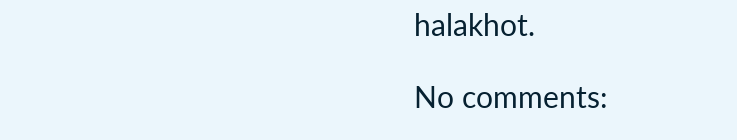halakhot.

No comments: